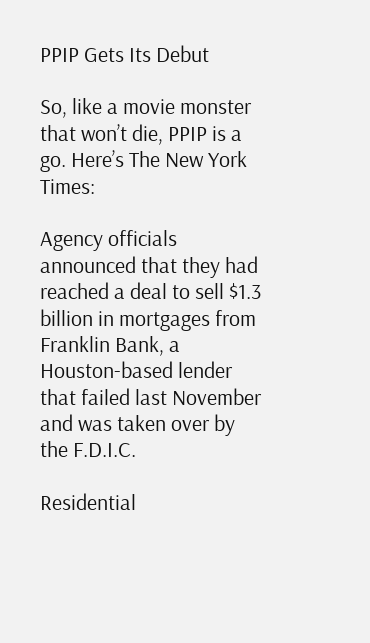PPIP Gets Its Debut

So, like a movie monster that won’t die, PPIP is a go. Here’s The New York Times:

Agency officials announced that they had reached a deal to sell $1.3 billion in mortgages from Franklin Bank, a Houston-based lender that failed last November and was taken over by the F.D.I.C.

Residential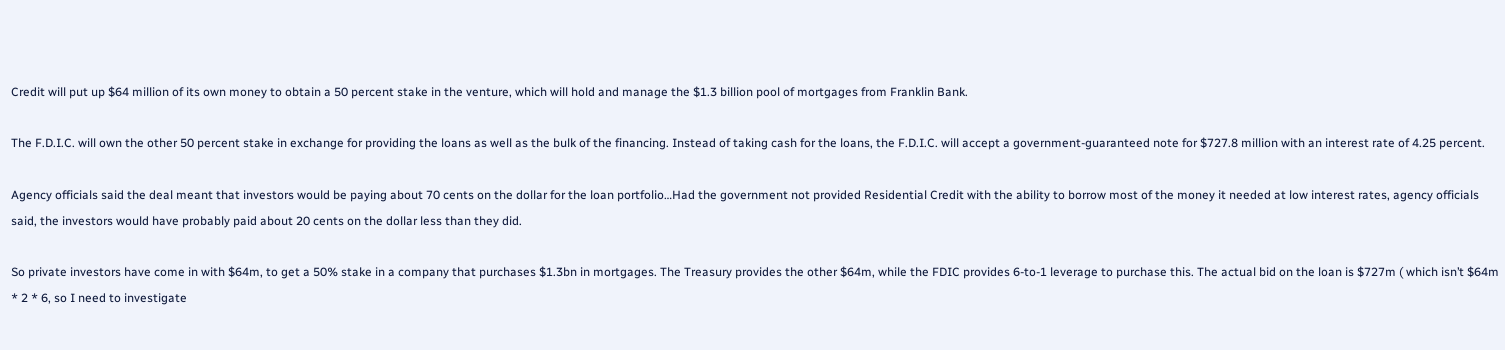Credit will put up $64 million of its own money to obtain a 50 percent stake in the venture, which will hold and manage the $1.3 billion pool of mortgages from Franklin Bank.

The F.D.I.C. will own the other 50 percent stake in exchange for providing the loans as well as the bulk of the financing. Instead of taking cash for the loans, the F.D.I.C. will accept a government-guaranteed note for $727.8 million with an interest rate of 4.25 percent.

Agency officials said the deal meant that investors would be paying about 70 cents on the dollar for the loan portfolio…Had the government not provided Residential Credit with the ability to borrow most of the money it needed at low interest rates, agency officials said, the investors would have probably paid about 20 cents on the dollar less than they did.

So private investors have come in with $64m, to get a 50% stake in a company that purchases $1.3bn in mortgages. The Treasury provides the other $64m, while the FDIC provides 6-to-1 leverage to purchase this. The actual bid on the loan is $727m ( which isn’t $64m * 2 * 6, so I need to investigate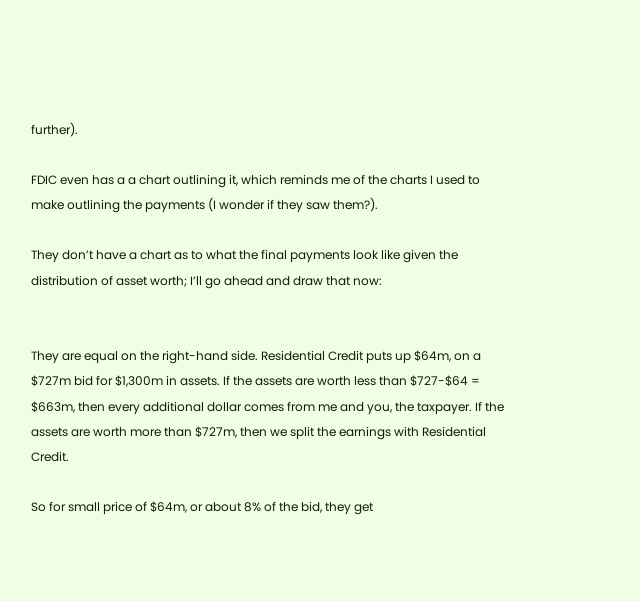further).

FDIC even has a a chart outlining it, which reminds me of the charts I used to make outlining the payments (I wonder if they saw them?).

They don’t have a chart as to what the final payments look like given the distribution of asset worth; I’ll go ahead and draw that now:


They are equal on the right-hand side. Residential Credit puts up $64m, on a $727m bid for $1,300m in assets. If the assets are worth less than $727-$64 = $663m, then every additional dollar comes from me and you, the taxpayer. If the assets are worth more than $727m, then we split the earnings with Residential Credit.

So for small price of $64m, or about 8% of the bid, they get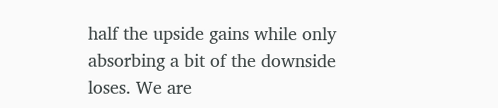half the upside gains while only absorbing a bit of the downside loses. We are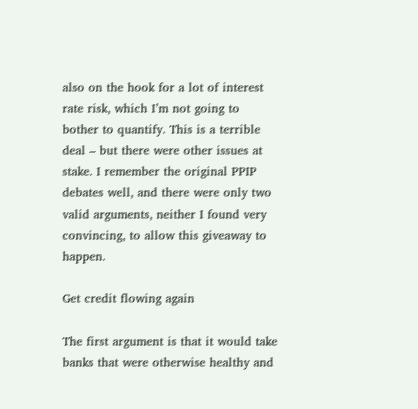also on the hook for a lot of interest rate risk, which I’m not going to bother to quantify. This is a terrible deal – but there were other issues at stake. I remember the original PPIP debates well, and there were only two valid arguments, neither I found very convincing, to allow this giveaway to happen.

Get credit flowing again

The first argument is that it would take banks that were otherwise healthy and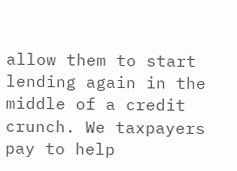allow them to start lending again in the middle of a credit crunch. We taxpayers pay to help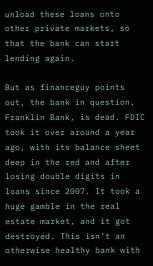unload these loans onto other private markets, so that the bank can start lending again.

But as financeguy points out, the bank in question, Franklin Bank, is dead. FDIC took it over around a year ago, with its balance sheet deep in the red and after losing double digits in loans since 2007. It took a huge gamble in the real estate market, and it got destroyed. This isn’t an otherwise healthy bank with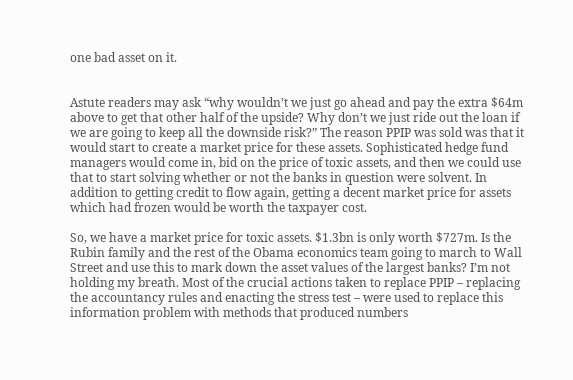one bad asset on it.


Astute readers may ask “why wouldn’t we just go ahead and pay the extra $64m above to get that other half of the upside? Why don’t we just ride out the loan if we are going to keep all the downside risk?” The reason PPIP was sold was that it would start to create a market price for these assets. Sophisticated hedge fund managers would come in, bid on the price of toxic assets, and then we could use that to start solving whether or not the banks in question were solvent. In addition to getting credit to flow again, getting a decent market price for assets which had frozen would be worth the taxpayer cost.

So, we have a market price for toxic assets. $1.3bn is only worth $727m. Is the Rubin family and the rest of the Obama economics team going to march to Wall Street and use this to mark down the asset values of the largest banks? I’m not holding my breath. Most of the crucial actions taken to replace PPIP – replacing the accountancy rules and enacting the stress test – were used to replace this information problem with methods that produced numbers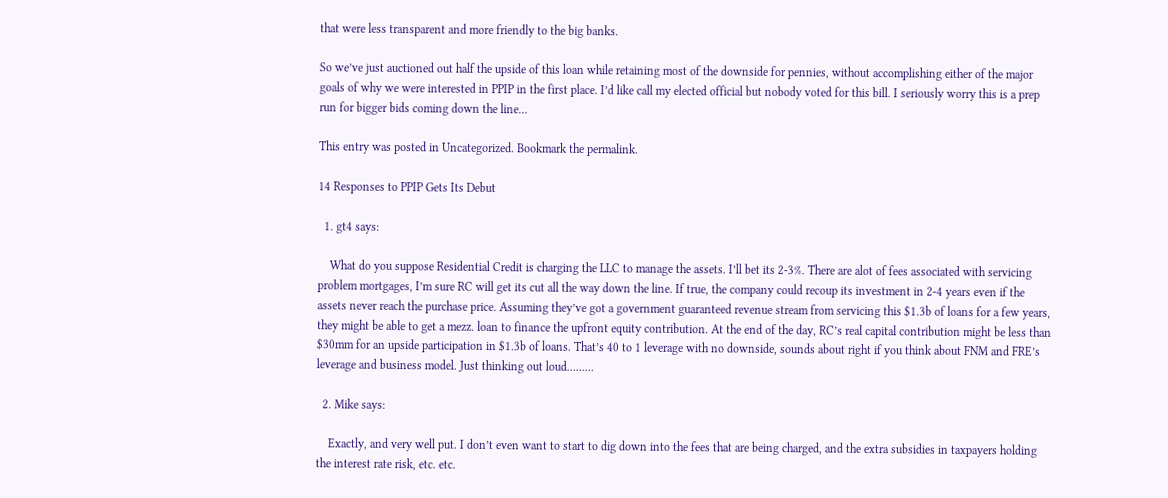that were less transparent and more friendly to the big banks.

So we’ve just auctioned out half the upside of this loan while retaining most of the downside for pennies, without accomplishing either of the major goals of why we were interested in PPIP in the first place. I’d like call my elected official but nobody voted for this bill. I seriously worry this is a prep run for bigger bids coming down the line…

This entry was posted in Uncategorized. Bookmark the permalink.

14 Responses to PPIP Gets Its Debut

  1. gt4 says:

    What do you suppose Residential Credit is charging the LLC to manage the assets. I’ll bet its 2-3%. There are alot of fees associated with servicing problem mortgages, I’m sure RC will get its cut all the way down the line. If true, the company could recoup its investment in 2-4 years even if the assets never reach the purchase price. Assuming they’ve got a government guaranteed revenue stream from servicing this $1.3b of loans for a few years, they might be able to get a mezz. loan to finance the upfront equity contribution. At the end of the day, RC’s real capital contribution might be less than $30mm for an upside participation in $1.3b of loans. That’s 40 to 1 leverage with no downside, sounds about right if you think about FNM and FRE’s leverage and business model. Just thinking out loud………

  2. Mike says:

    Exactly, and very well put. I don’t even want to start to dig down into the fees that are being charged, and the extra subsidies in taxpayers holding the interest rate risk, etc. etc.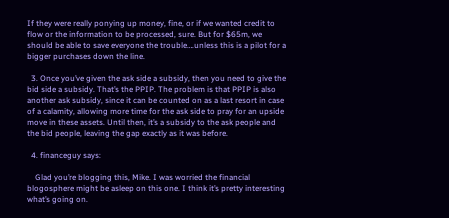If they were really ponying up money, fine, or if we wanted credit to flow or the information to be processed, sure. But for $65m, we should be able to save everyone the trouble….unless this is a pilot for a bigger purchases down the line.

  3. Once you’ve given the ask side a subsidy, then you need to give the bid side a subsidy. That’s the PPIP. The problem is that PPIP is also another ask subsidy, since it can be counted on as a last resort in case of a calamity, allowing more time for the ask side to pray for an upside move in these assets. Until then, it’s a subsidy to the ask people and the bid people, leaving the gap exactly as it was before.

  4. financeguy says:

    Glad you’re blogging this, Mike. I was worried the financial blogosphere might be asleep on this one. I think it’s pretty interesting what’s going on.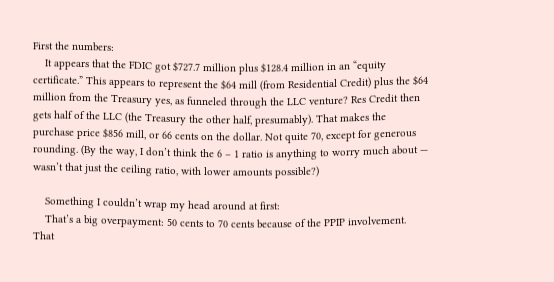First the numbers:
    It appears that the FDIC got $727.7 million plus $128.4 million in an “equity certificate.” This appears to represent the $64 mill (from Residential Credit) plus the $64 million from the Treasury yes, as funneled through the LLC venture? Res Credit then gets half of the LLC (the Treasury the other half, presumably). That makes the purchase price $856 mill, or 66 cents on the dollar. Not quite 70, except for generous rounding. (By the way, I don’t think the 6 – 1 ratio is anything to worry much about — wasn’t that just the ceiling ratio, with lower amounts possible?)

    Something I couldn’t wrap my head around at first:
    That’s a big overpayment: 50 cents to 70 cents because of the PPIP involvement. That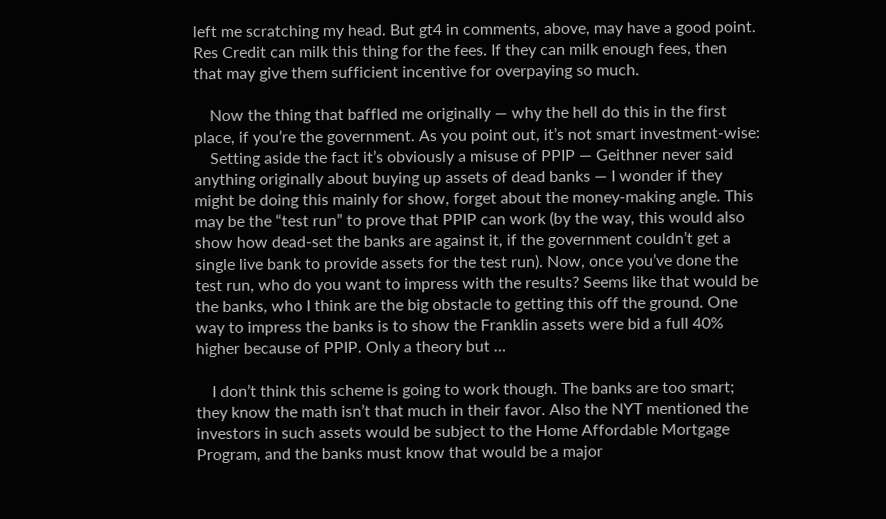left me scratching my head. But gt4 in comments, above, may have a good point. Res Credit can milk this thing for the fees. If they can milk enough fees, then that may give them sufficient incentive for overpaying so much.

    Now the thing that baffled me originally — why the hell do this in the first place, if you’re the government. As you point out, it’s not smart investment-wise:
    Setting aside the fact it’s obviously a misuse of PPIP — Geithner never said anything originally about buying up assets of dead banks — I wonder if they might be doing this mainly for show, forget about the money-making angle. This may be the “test run” to prove that PPIP can work (by the way, this would also show how dead-set the banks are against it, if the government couldn’t get a single live bank to provide assets for the test run). Now, once you’ve done the test run, who do you want to impress with the results? Seems like that would be the banks, who I think are the big obstacle to getting this off the ground. One way to impress the banks is to show the Franklin assets were bid a full 40% higher because of PPIP. Only a theory but …

    I don’t think this scheme is going to work though. The banks are too smart; they know the math isn’t that much in their favor. Also the NYT mentioned the investors in such assets would be subject to the Home Affordable Mortgage Program, and the banks must know that would be a major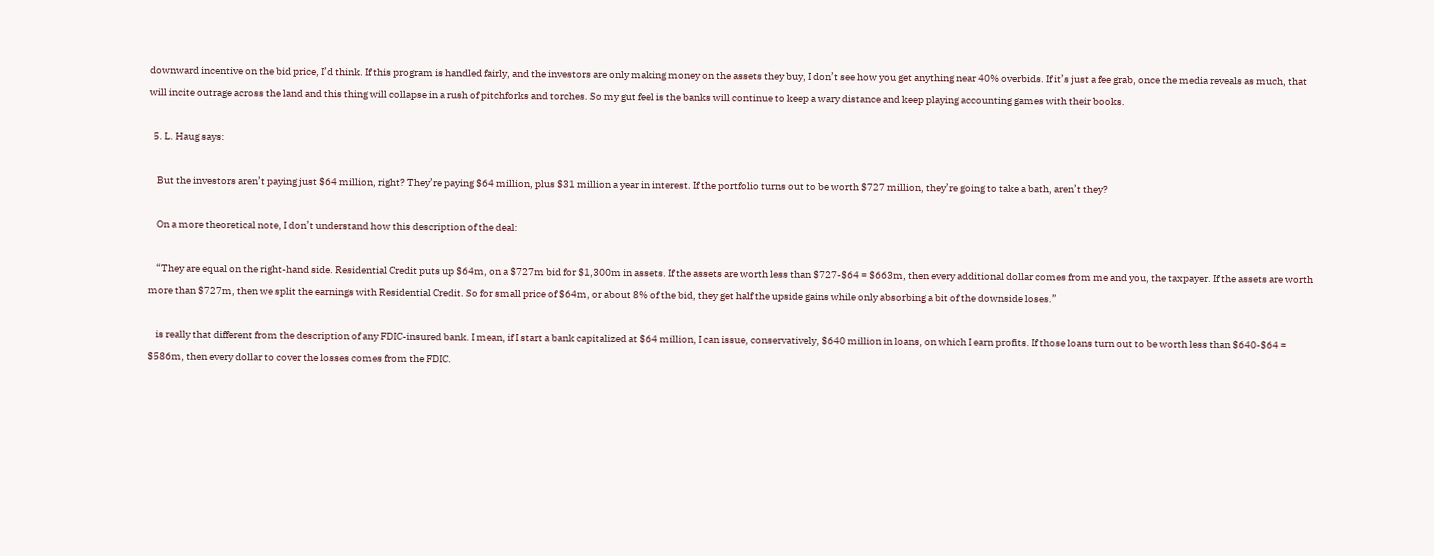downward incentive on the bid price, I’d think. If this program is handled fairly, and the investors are only making money on the assets they buy, I don’t see how you get anything near 40% overbids. If it’s just a fee grab, once the media reveals as much, that will incite outrage across the land and this thing will collapse in a rush of pitchforks and torches. So my gut feel is the banks will continue to keep a wary distance and keep playing accounting games with their books.

  5. L. Haug says:

    But the investors aren’t paying just $64 million, right? They’re paying $64 million, plus $31 million a year in interest. If the portfolio turns out to be worth $727 million, they’re going to take a bath, aren’t they?

    On a more theoretical note, I don’t understand how this description of the deal:

    “They are equal on the right-hand side. Residential Credit puts up $64m, on a $727m bid for $1,300m in assets. If the assets are worth less than $727-$64 = $663m, then every additional dollar comes from me and you, the taxpayer. If the assets are worth more than $727m, then we split the earnings with Residential Credit. So for small price of $64m, or about 8% of the bid, they get half the upside gains while only absorbing a bit of the downside loses.”

    is really that different from the description of any FDIC-insured bank. I mean, if I start a bank capitalized at $64 million, I can issue, conservatively, $640 million in loans, on which I earn profits. If those loans turn out to be worth less than $640-$64 = $586m, then every dollar to cover the losses comes from the FDIC.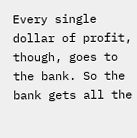Every single dollar of profit, though, goes to the bank. So the bank gets all the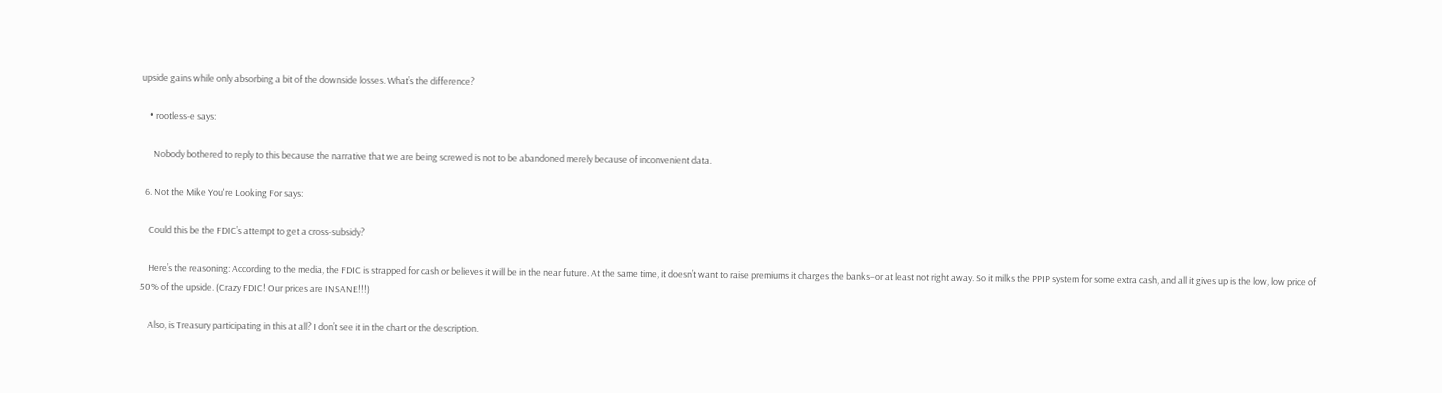upside gains while only absorbing a bit of the downside losses. What’s the difference?

    • rootless-e says:

      Nobody bothered to reply to this because the narrative that we are being screwed is not to be abandoned merely because of inconvenient data.

  6. Not the Mike You're Looking For says:

    Could this be the FDIC’s attempt to get a cross-subsidy?

    Here’s the reasoning: According to the media, the FDIC is strapped for cash or believes it will be in the near future. At the same time, it doesn’t want to raise premiums it charges the banks–or at least not right away. So it milks the PPIP system for some extra cash, and all it gives up is the low, low price of 50% of the upside. (Crazy FDIC! Our prices are INSANE!!!)

    Also, is Treasury participating in this at all? I don’t see it in the chart or the description.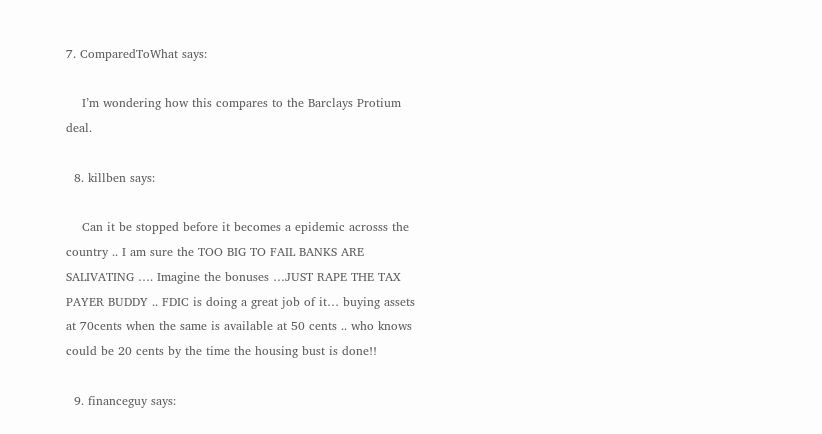7. ComparedToWhat says:

    I’m wondering how this compares to the Barclays Protium deal.

  8. killben says:

    Can it be stopped before it becomes a epidemic acrosss the country .. I am sure the TOO BIG TO FAIL BANKS ARE SALIVATING …. Imagine the bonuses …JUST RAPE THE TAX PAYER BUDDY .. FDIC is doing a great job of it… buying assets at 70cents when the same is available at 50 cents .. who knows could be 20 cents by the time the housing bust is done!!

  9. financeguy says: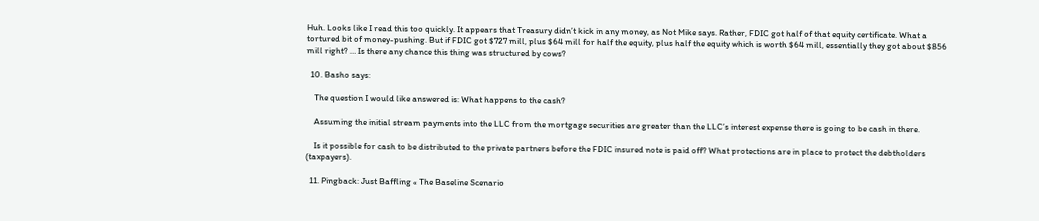Huh. Looks like I read this too quickly. It appears that Treasury didn’t kick in any money, as Not Mike says. Rather, FDIC got half of that equity certificate. What a tortured bit of money-pushing. But if FDIC got $727 mill, plus $64 mill for half the equity, plus half the equity which is worth $64 mill, essentially they got about $856 mill right? … Is there any chance this thing was structured by cows?

  10. Basho says:

    The question I would like answered is: What happens to the cash?

    Assuming the initial stream payments into the LLC from the mortgage securities are greater than the LLC’s interest expense there is going to be cash in there.

    Is it possible for cash to be distributed to the private partners before the FDIC insured note is paid off? What protections are in place to protect the debtholders (taxpayers).

  11. Pingback: Just Baffling « The Baseline Scenario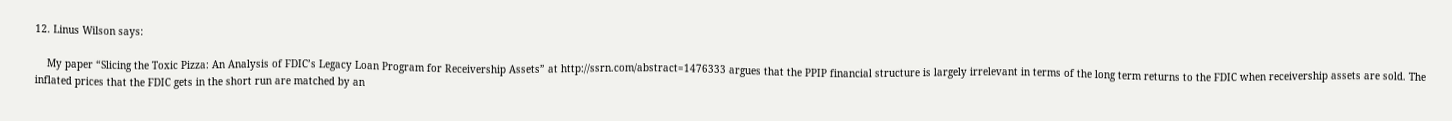12. Linus Wilson says:

    My paper “Slicing the Toxic Pizza: An Analysis of FDIC’s Legacy Loan Program for Receivership Assets” at http://ssrn.com/abstract=1476333 argues that the PPIP financial structure is largely irrelevant in terms of the long term returns to the FDIC when receivership assets are sold. The inflated prices that the FDIC gets in the short run are matched by an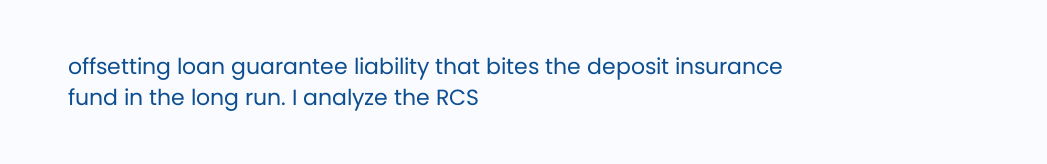offsetting loan guarantee liability that bites the deposit insurance fund in the long run. I analyze the RCS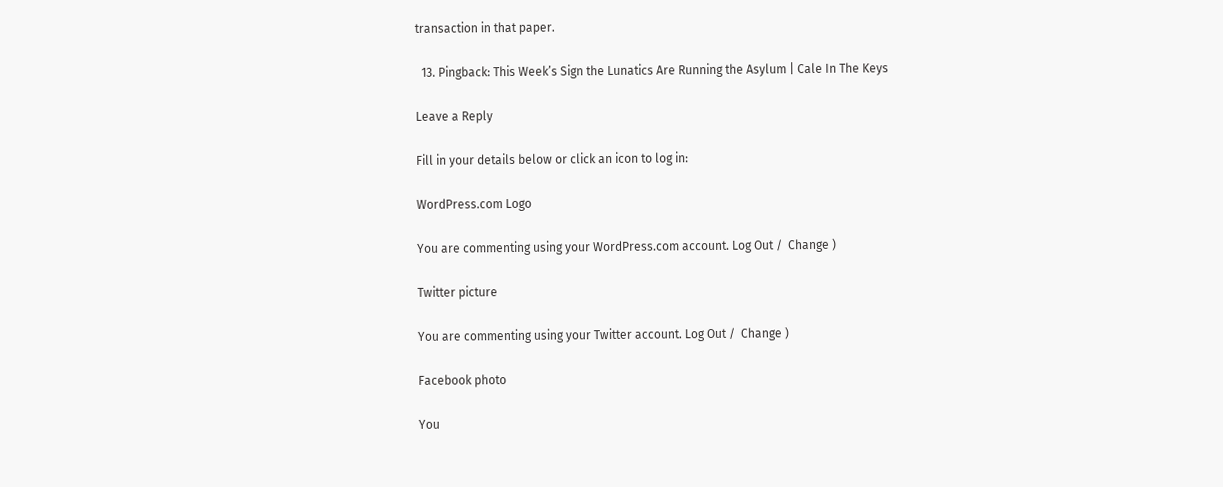transaction in that paper.

  13. Pingback: This Week’s Sign the Lunatics Are Running the Asylum | Cale In The Keys

Leave a Reply

Fill in your details below or click an icon to log in:

WordPress.com Logo

You are commenting using your WordPress.com account. Log Out /  Change )

Twitter picture

You are commenting using your Twitter account. Log Out /  Change )

Facebook photo

You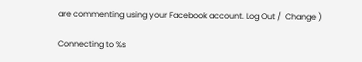are commenting using your Facebook account. Log Out /  Change )

Connecting to %s